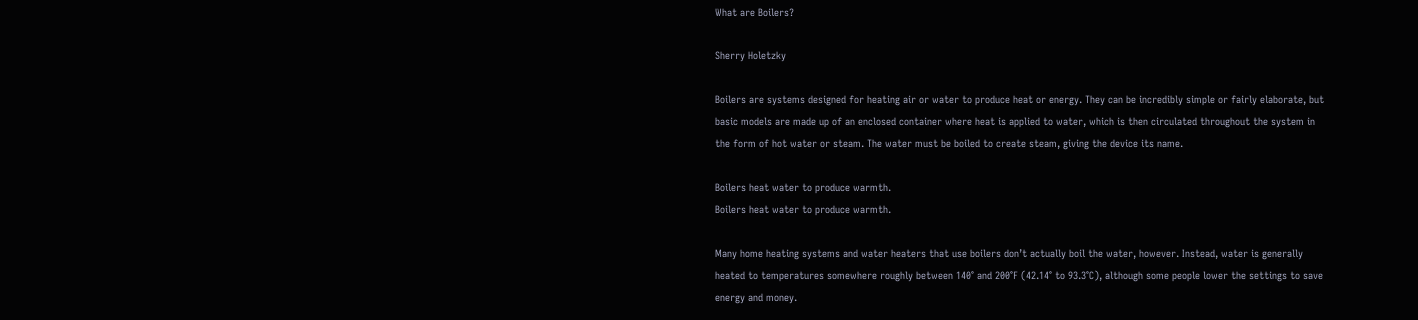What are Boilers?

Sherry Holetzky

Boilers are systems designed for heating air or water to produce heat or energy. They can be incredibly simple or fairly elaborate, but basic models are made up of an enclosed container where heat is applied to water, which is then circulated throughout the system in the form of hot water or steam. The water must be boiled to create steam, giving the device its name.

Boilers heat water to produce warmth.
Boilers heat water to produce warmth.

Many home heating systems and water heaters that use boilers don’t actually boil the water, however. Instead, water is generally heated to temperatures somewhere roughly between 140° and 200°F (42.14° to 93.3°C), although some people lower the settings to save energy and money.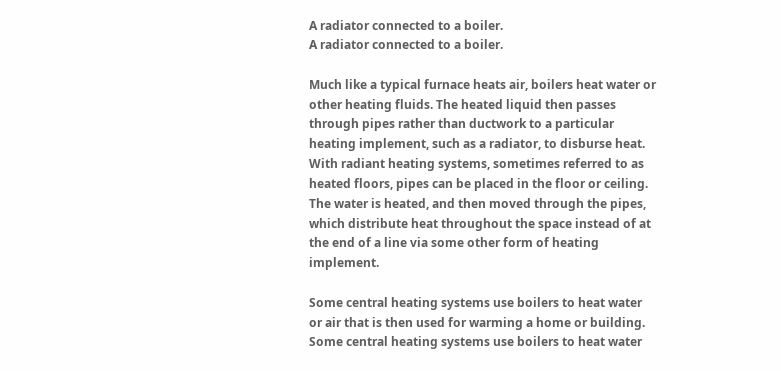A radiator connected to a boiler.
A radiator connected to a boiler.

Much like a typical furnace heats air, boilers heat water or other heating fluids. The heated liquid then passes through pipes rather than ductwork to a particular heating implement, such as a radiator, to disburse heat. With radiant heating systems, sometimes referred to as heated floors, pipes can be placed in the floor or ceiling. The water is heated, and then moved through the pipes, which distribute heat throughout the space instead of at the end of a line via some other form of heating implement.

Some central heating systems use boilers to heat water or air that is then used for warming a home or building.
Some central heating systems use boilers to heat water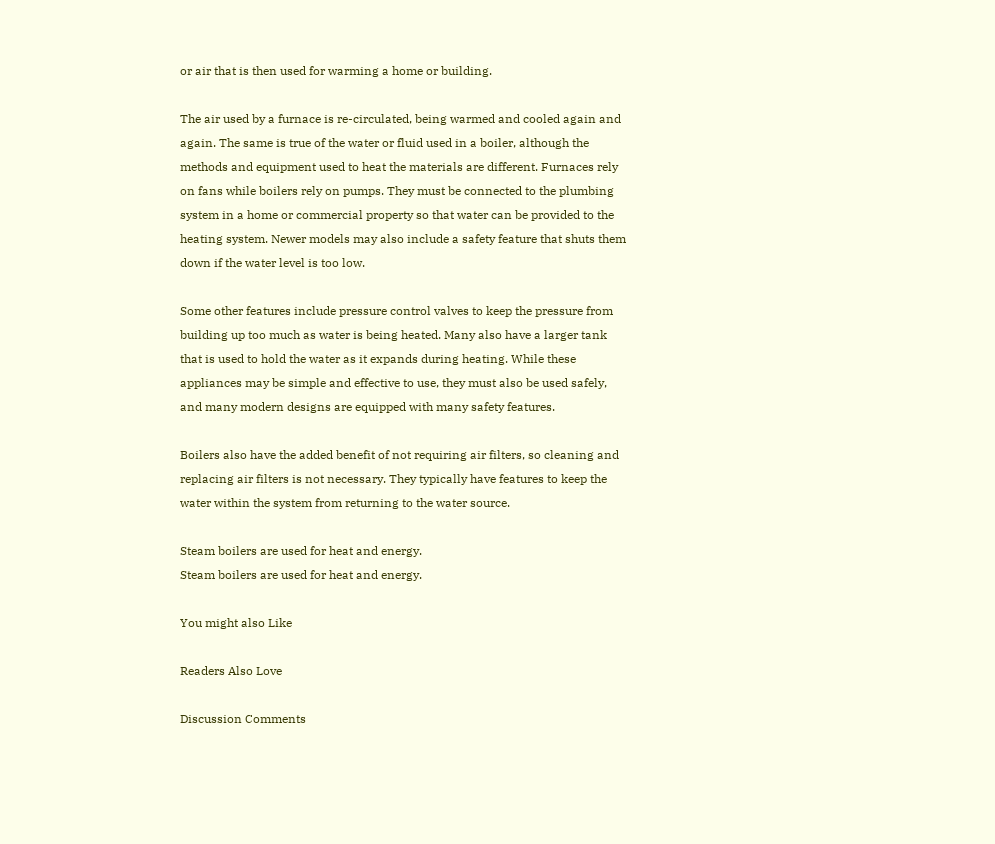or air that is then used for warming a home or building.

The air used by a furnace is re-circulated, being warmed and cooled again and again. The same is true of the water or fluid used in a boiler, although the methods and equipment used to heat the materials are different. Furnaces rely on fans while boilers rely on pumps. They must be connected to the plumbing system in a home or commercial property so that water can be provided to the heating system. Newer models may also include a safety feature that shuts them down if the water level is too low.

Some other features include pressure control valves to keep the pressure from building up too much as water is being heated. Many also have a larger tank that is used to hold the water as it expands during heating. While these appliances may be simple and effective to use, they must also be used safely, and many modern designs are equipped with many safety features.

Boilers also have the added benefit of not requiring air filters, so cleaning and replacing air filters is not necessary. They typically have features to keep the water within the system from returning to the water source.

Steam boilers are used for heat and energy.
Steam boilers are used for heat and energy.

You might also Like

Readers Also Love

Discussion Comments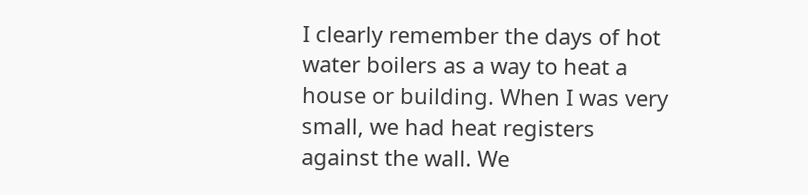I clearly remember the days of hot water boilers as a way to heat a house or building. When I was very small, we had heat registers against the wall. We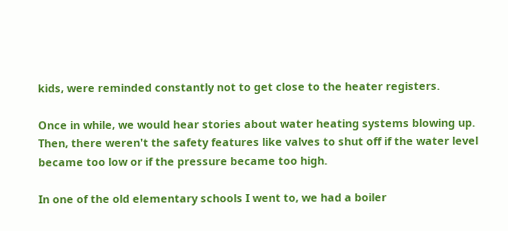kids, were reminded constantly not to get close to the heater registers.

Once in while, we would hear stories about water heating systems blowing up. Then, there weren't the safety features like valves to shut off if the water level became too low or if the pressure became too high.

In one of the old elementary schools I went to, we had a boiler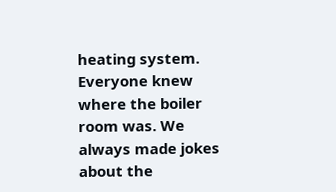heating system. Everyone knew where the boiler room was. We always made jokes about the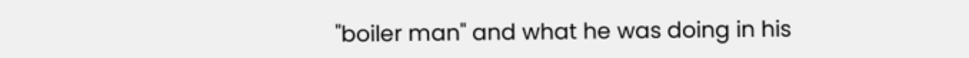"boiler man" and what he was doing in his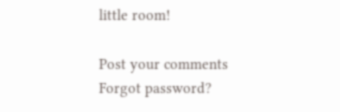little room!

Post your comments
Forgot password?